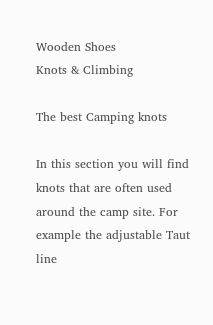Wooden Shoes
Knots & Climbing

The best Camping knots

In this section you will find knots that are often used around the camp site. For example the adjustable Taut line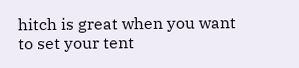hitch is great when you want to set your tent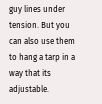guy lines under tension. But you can also use them to hang a tarp in a way that its adjustable.